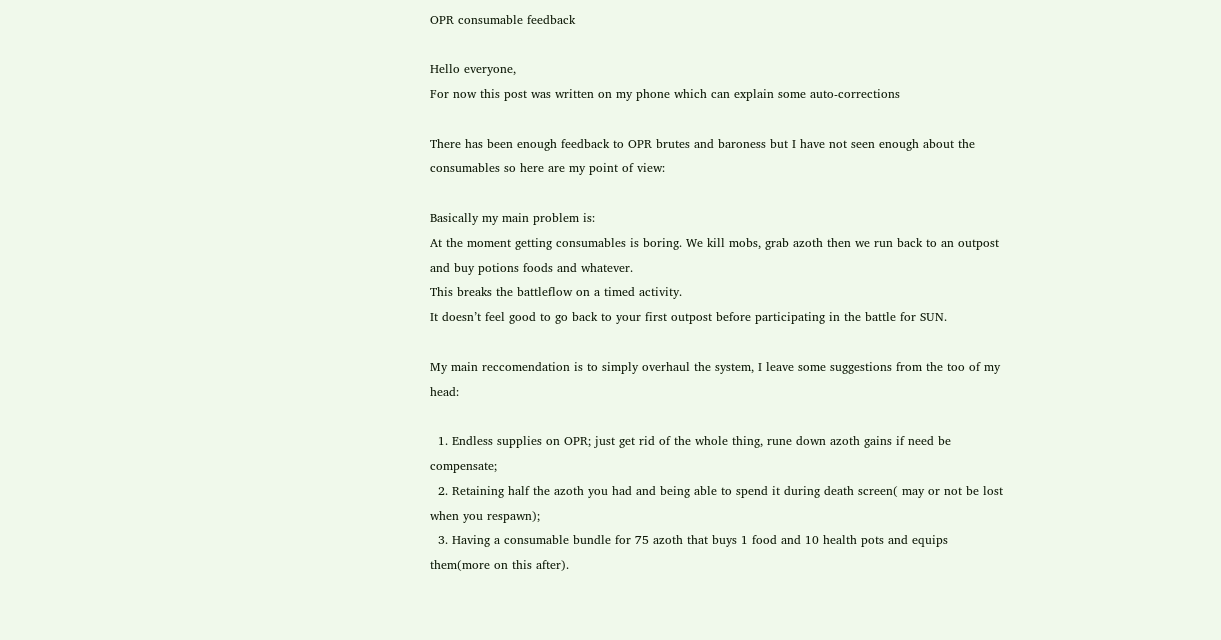OPR consumable feedback

Hello everyone,
For now this post was written on my phone which can explain some auto-corrections

There has been enough feedback to OPR brutes and baroness but I have not seen enough about the consumables so here are my point of view:

Basically my main problem is:
At the moment getting consumables is boring. We kill mobs, grab azoth then we run back to an outpost and buy potions foods and whatever.
This breaks the battleflow on a timed activity.
It doesn’t feel good to go back to your first outpost before participating in the battle for SUN.

My main reccomendation is to simply overhaul the system, I leave some suggestions from the too of my head:

  1. Endless supplies on OPR; just get rid of the whole thing, rune down azoth gains if need be compensate;
  2. Retaining half the azoth you had and being able to spend it during death screen( may or not be lost when you respawn);
  3. Having a consumable bundle for 75 azoth that buys 1 food and 10 health pots and equips them(more on this after).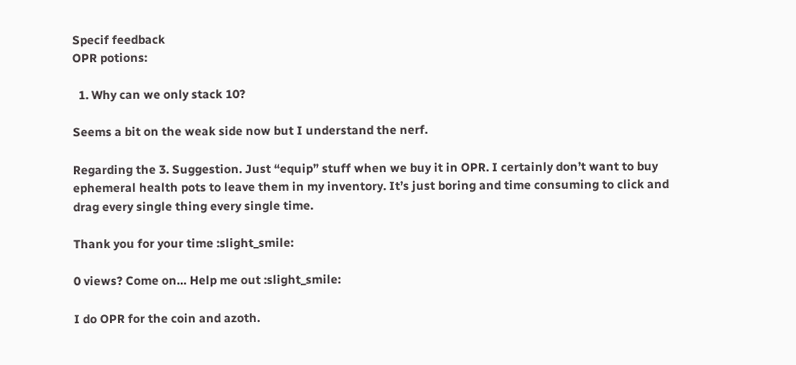Specif feedback
OPR potions:

  1. Why can we only stack 10?

Seems a bit on the weak side now but I understand the nerf.

Regarding the 3. Suggestion. Just “equip” stuff when we buy it in OPR. I certainly don’t want to buy ephemeral health pots to leave them in my inventory. It’s just boring and time consuming to click and drag every single thing every single time.

Thank you for your time :slight_smile:

0 views? Come on… Help me out :slight_smile:

I do OPR for the coin and azoth.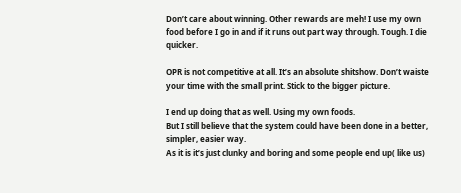Don’t care about winning. Other rewards are meh! I use my own food before I go in and if it runs out part way through. Tough. I die quicker.

OPR is not competitive at all. It’s an absolute shitshow. Don’t waiste your time with the small print. Stick to the bigger picture.

I end up doing that as well. Using my own foods.
But I still believe that the system could have been done in a better, simpler, easier way.
As it is it’s just clunky and boring and some people end up( like us)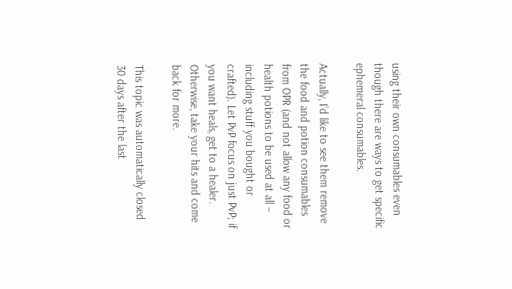using their own consumables even though there are ways to get specific ephemeral consumables.

Actually, I’d like to see them remove the food and potion consumables from OPR (and not allow any food or health potions to be used at all – including stuff you bought or crafted). Let PvP focus on just PvP; if you want heals, get to a healer. Otherwise, take your hits and come back for more.

This topic was automatically closed 30 days after the last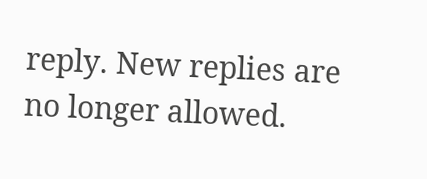reply. New replies are no longer allowed.